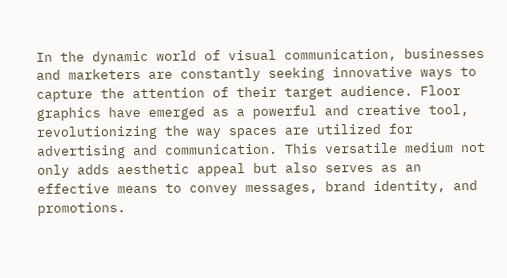In the dynamic world of visual communication, businesses and marketers are constantly seeking innovative ways to capture the attention of their target audience. Floor graphics have emerged as a powerful and creative tool, revolutionizing the way spaces are utilized for advertising and communication. This versatile medium not only adds aesthetic appeal but also serves as an effective means to convey messages, brand identity, and promotions.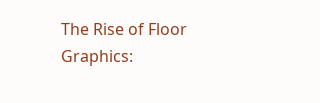The Rise of Floor Graphics: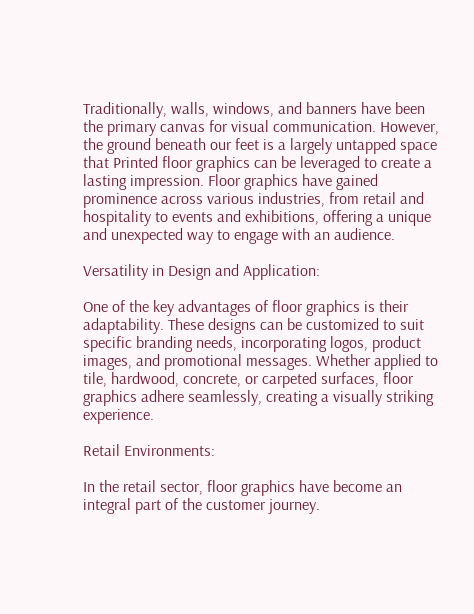Traditionally, walls, windows, and banners have been the primary canvas for visual communication. However, the ground beneath our feet is a largely untapped space that Printed floor graphics can be leveraged to create a lasting impression. Floor graphics have gained prominence across various industries, from retail and hospitality to events and exhibitions, offering a unique and unexpected way to engage with an audience.

Versatility in Design and Application:

One of the key advantages of floor graphics is their adaptability. These designs can be customized to suit specific branding needs, incorporating logos, product images, and promotional messages. Whether applied to tile, hardwood, concrete, or carpeted surfaces, floor graphics adhere seamlessly, creating a visually striking experience.

Retail Environments:

In the retail sector, floor graphics have become an integral part of the customer journey.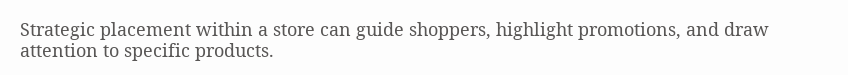Strategic placement within a store can guide shoppers, highlight promotions, and draw attention to specific products.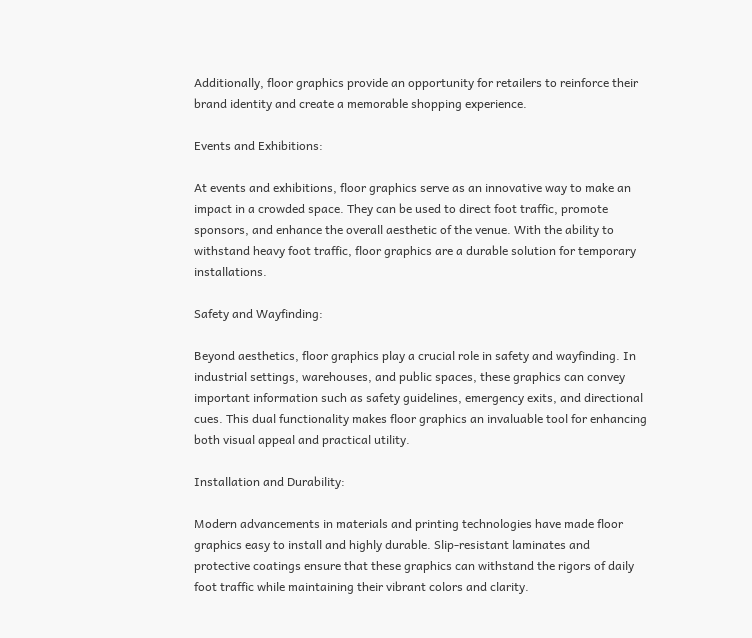Additionally, floor graphics provide an opportunity for retailers to reinforce their brand identity and create a memorable shopping experience.

Events and Exhibitions:

At events and exhibitions, floor graphics serve as an innovative way to make an impact in a crowded space. They can be used to direct foot traffic, promote sponsors, and enhance the overall aesthetic of the venue. With the ability to withstand heavy foot traffic, floor graphics are a durable solution for temporary installations.

Safety and Wayfinding:

Beyond aesthetics, floor graphics play a crucial role in safety and wayfinding. In industrial settings, warehouses, and public spaces, these graphics can convey important information such as safety guidelines, emergency exits, and directional cues. This dual functionality makes floor graphics an invaluable tool for enhancing both visual appeal and practical utility.

Installation and Durability:

Modern advancements in materials and printing technologies have made floor graphics easy to install and highly durable. Slip-resistant laminates and protective coatings ensure that these graphics can withstand the rigors of daily foot traffic while maintaining their vibrant colors and clarity.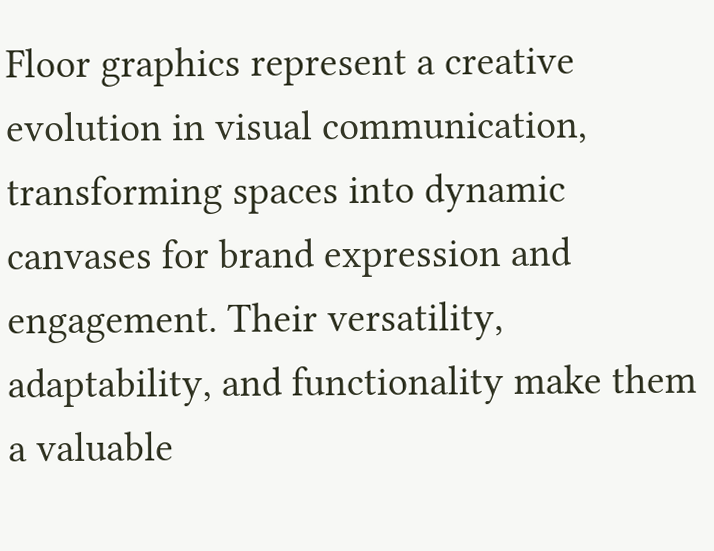Floor graphics represent a creative evolution in visual communication, transforming spaces into dynamic canvases for brand expression and engagement. Their versatility, adaptability, and functionality make them a valuable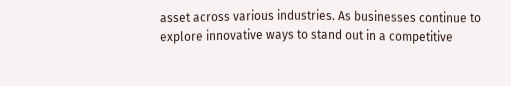asset across various industries. As businesses continue to explore innovative ways to stand out in a competitive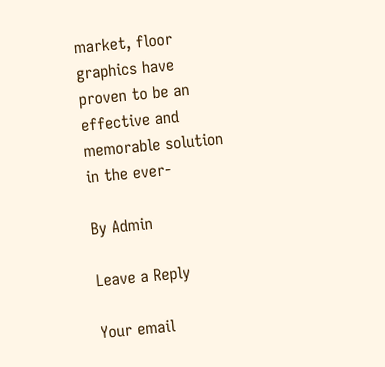market, floor graphics have proven to be an effective and memorable solution in the ever-

By Admin

Leave a Reply

Your email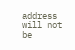address will not be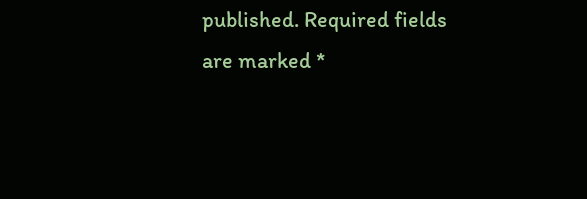published. Required fields are marked *